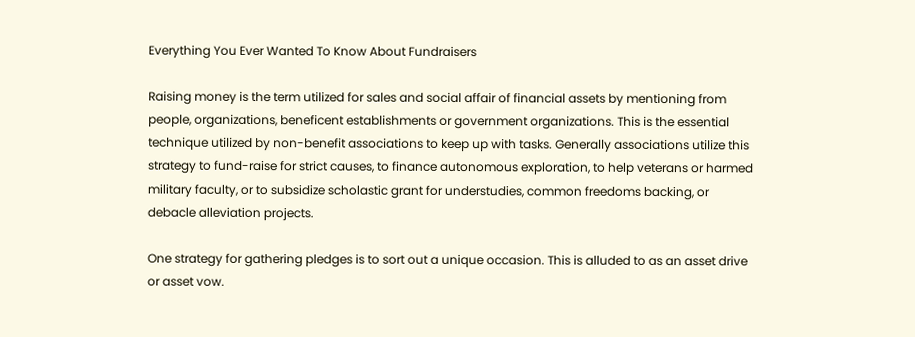Everything You Ever Wanted To Know About Fundraisers

Raising money is the term utilized for sales and social affair of financial assets by mentioning from people, organizations, beneficent establishments or government organizations. This is the essential technique utilized by non-benefit associations to keep up with tasks. Generally associations utilize this strategy to fund-raise for strict causes, to finance autonomous exploration, to help veterans or harmed military faculty, or to subsidize scholastic grant for understudies, common freedoms backing, or debacle alleviation projects.

One strategy for gathering pledges is to sort out a unique occasion. This is alluded to as an asset drive or asset vow.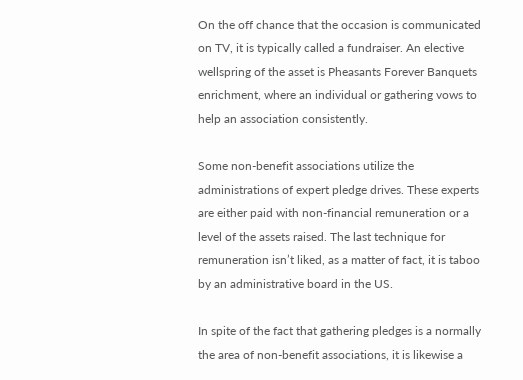On the off chance that the occasion is communicated on TV, it is typically called a fundraiser. An elective wellspring of the asset is Pheasants Forever Banquets enrichment, where an individual or gathering vows to help an association consistently.

Some non-benefit associations utilize the administrations of expert pledge drives. These experts are either paid with non-financial remuneration or a level of the assets raised. The last technique for remuneration isn’t liked, as a matter of fact, it is taboo by an administrative board in the US.

In spite of the fact that gathering pledges is a normally the area of non-benefit associations, it is likewise a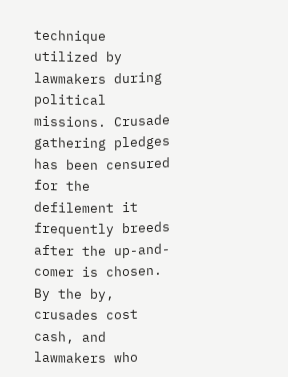technique utilized by lawmakers during political missions. Crusade gathering pledges has been censured for the defilement it frequently breeds after the up-and-comer is chosen. By the by, crusades cost cash, and lawmakers who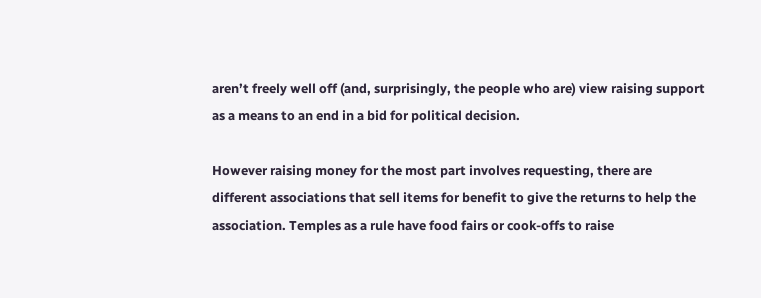aren’t freely well off (and, surprisingly, the people who are) view raising support as a means to an end in a bid for political decision.

However raising money for the most part involves requesting, there are different associations that sell items for benefit to give the returns to help the association. Temples as a rule have food fairs or cook-offs to raise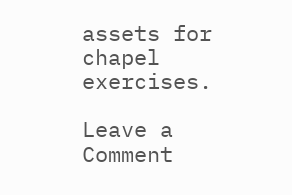assets for chapel exercises.

Leave a Comment